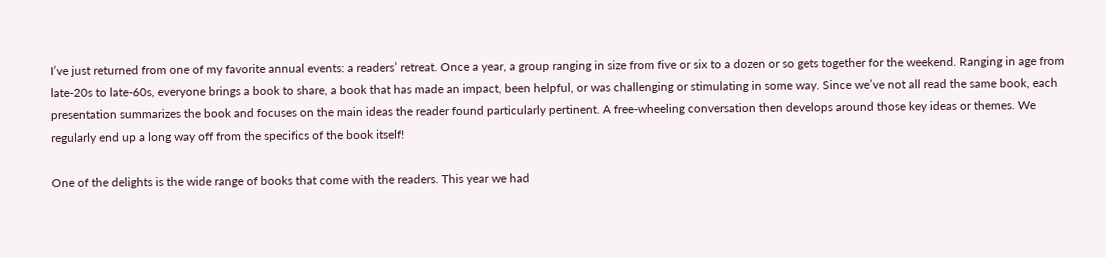I’ve just returned from one of my favorite annual events: a readers’ retreat. Once a year, a group ranging in size from five or six to a dozen or so gets together for the weekend. Ranging in age from late-20s to late-60s, everyone brings a book to share, a book that has made an impact, been helpful, or was challenging or stimulating in some way. Since we’ve not all read the same book, each presentation summarizes the book and focuses on the main ideas the reader found particularly pertinent. A free-wheeling conversation then develops around those key ideas or themes. We regularly end up a long way off from the specifics of the book itself!

One of the delights is the wide range of books that come with the readers. This year we had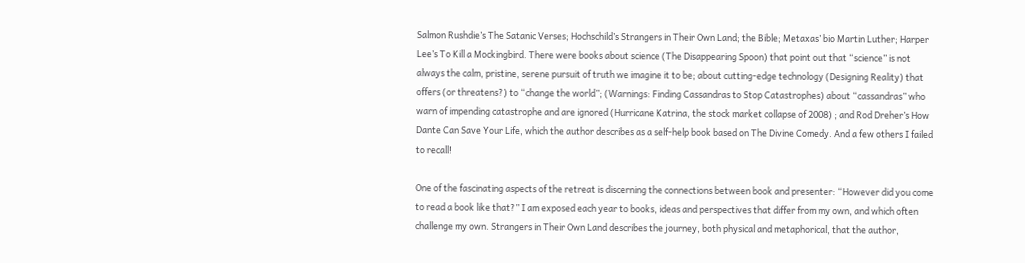Salmon Rushdie’s The Satanic Verses; Hochschild’s Strangers in Their Own Land; the Bible; Metaxas’ bio Martin Luther; Harper Lee’s To Kill a Mockingbird. There were books about science (The Disappearing Spoon) that point out that “science” is not always the calm, pristine, serene pursuit of truth we imagine it to be; about cutting-edge technology (Designing Reality) that offers (or threatens?) to “change the world”; (Warnings: Finding Cassandras to Stop Catastrophes) about “cassandras” who warn of impending catastrophe and are ignored (Hurricane Katrina, the stock market collapse of 2008) ; and Rod Dreher’s How Dante Can Save Your Life, which the author describes as a self-help book based on The Divine Comedy. And a few others I failed to recall!

One of the fascinating aspects of the retreat is discerning the connections between book and presenter: “However did you come to read a book like that?” I am exposed each year to books, ideas and perspectives that differ from my own, and which often challenge my own. Strangers in Their Own Land describes the journey, both physical and metaphorical, that the author,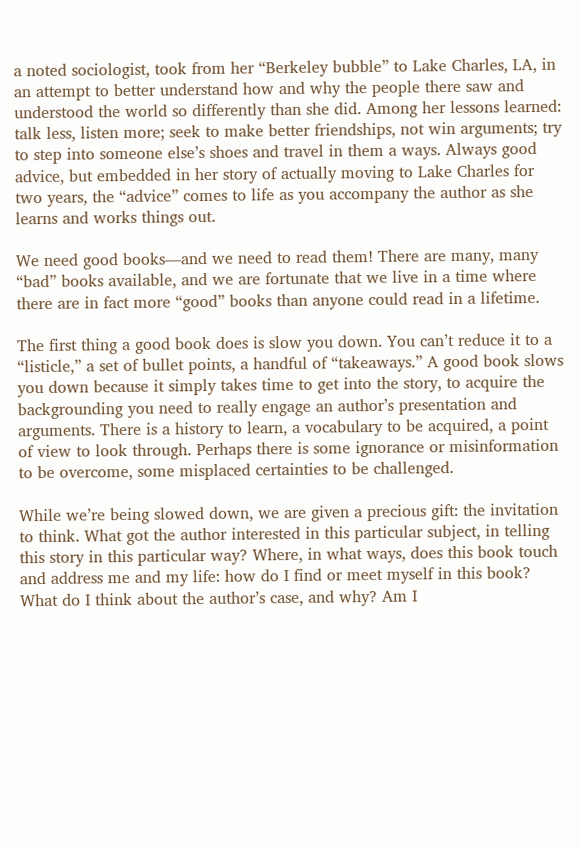a noted sociologist, took from her “Berkeley bubble” to Lake Charles, LA, in an attempt to better understand how and why the people there saw and understood the world so differently than she did. Among her lessons learned: talk less, listen more; seek to make better friendships, not win arguments; try to step into someone else’s shoes and travel in them a ways. Always good advice, but embedded in her story of actually moving to Lake Charles for two years, the “advice” comes to life as you accompany the author as she learns and works things out.

We need good books—and we need to read them! There are many, many “bad” books available, and we are fortunate that we live in a time where there are in fact more “good” books than anyone could read in a lifetime.

The first thing a good book does is slow you down. You can’t reduce it to a “listicle,” a set of bullet points, a handful of “takeaways.” A good book slows you down because it simply takes time to get into the story, to acquire the backgrounding you need to really engage an author’s presentation and arguments. There is a history to learn, a vocabulary to be acquired, a point of view to look through. Perhaps there is some ignorance or misinformation to be overcome, some misplaced certainties to be challenged.

While we’re being slowed down, we are given a precious gift: the invitation to think. What got the author interested in this particular subject, in telling this story in this particular way? Where, in what ways, does this book touch and address me and my life: how do I find or meet myself in this book? What do I think about the author’s case, and why? Am I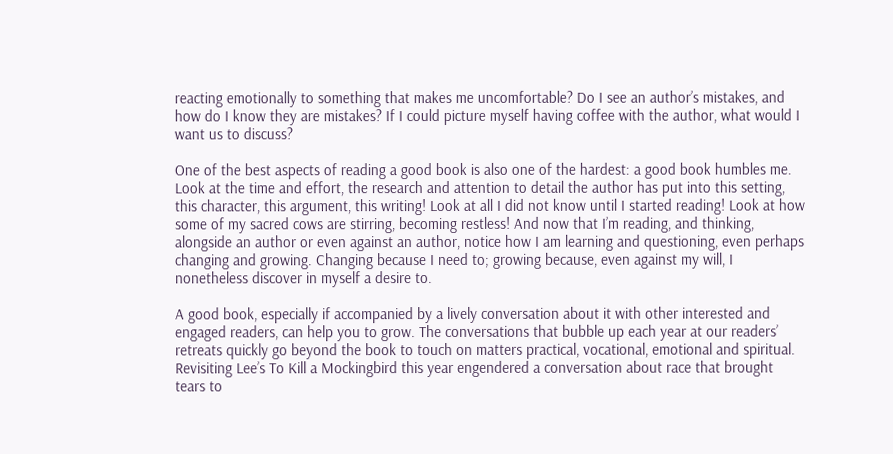reacting emotionally to something that makes me uncomfortable? Do I see an author’s mistakes, and how do I know they are mistakes? If I could picture myself having coffee with the author, what would I want us to discuss?

One of the best aspects of reading a good book is also one of the hardest: a good book humbles me. Look at the time and effort, the research and attention to detail the author has put into this setting, this character, this argument, this writing! Look at all I did not know until I started reading! Look at how some of my sacred cows are stirring, becoming restless! And now that I’m reading, and thinking, alongside an author or even against an author, notice how I am learning and questioning, even perhaps changing and growing. Changing because I need to; growing because, even against my will, I nonetheless discover in myself a desire to.

A good book, especially if accompanied by a lively conversation about it with other interested and engaged readers, can help you to grow. The conversations that bubble up each year at our readers’ retreats quickly go beyond the book to touch on matters practical, vocational, emotional and spiritual. Revisiting Lee’s To Kill a Mockingbird this year engendered a conversation about race that brought tears to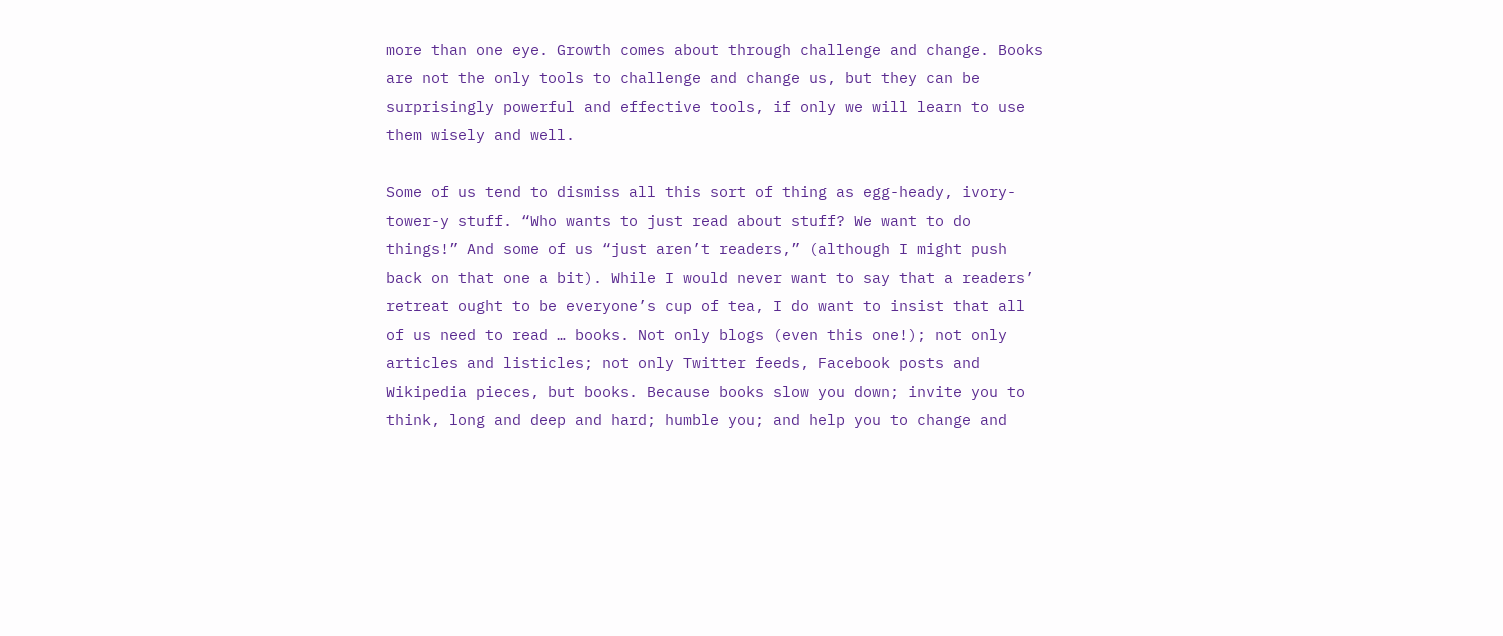more than one eye. Growth comes about through challenge and change. Books are not the only tools to challenge and change us, but they can be surprisingly powerful and effective tools, if only we will learn to use them wisely and well.

Some of us tend to dismiss all this sort of thing as egg-heady, ivory-tower-y stuff. “Who wants to just read about stuff? We want to do things!” And some of us “just aren’t readers,” (although I might push back on that one a bit). While I would never want to say that a readers’ retreat ought to be everyone’s cup of tea, I do want to insist that all of us need to read … books. Not only blogs (even this one!); not only articles and listicles; not only Twitter feeds, Facebook posts and Wikipedia pieces, but books. Because books slow you down; invite you to think, long and deep and hard; humble you; and help you to change and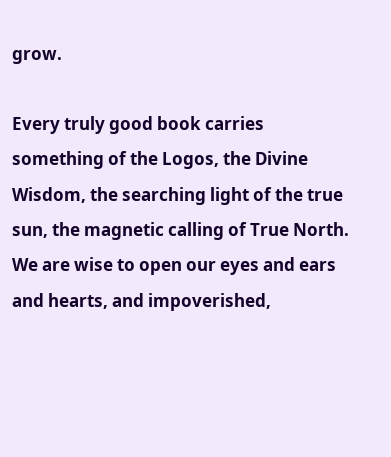grow.

Every truly good book carries something of the Logos, the Divine Wisdom, the searching light of the true sun, the magnetic calling of True North. We are wise to open our eyes and ears and hearts, and impoverished,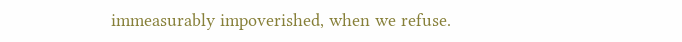immeasurably impoverished, when we refuse.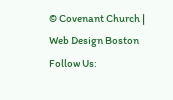© Covenant Church | Web Design Boston
Follow Us: